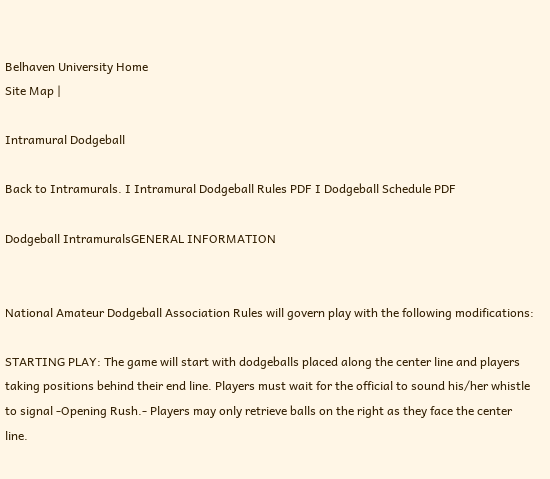Belhaven University Home
Site Map |

Intramural Dodgeball

Back to Intramurals. I Intramural Dodgeball Rules PDF I Dodgeball Schedule PDF

Dodgeball IntramuralsGENERAL INFORMATION


National Amateur Dodgeball Association Rules will govern play with the following modifications:

STARTING PLAY: The game will start with dodgeballs placed along the center line and players taking positions behind their end line. Players must wait for the official to sound his/her whistle to signal -Opening Rush.- Players may only retrieve balls on the right as they face the center line.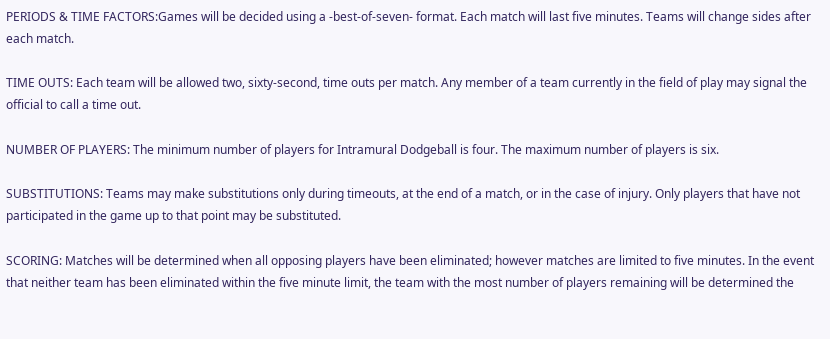PERIODS & TIME FACTORS:Games will be decided using a -best-of-seven- format. Each match will last five minutes. Teams will change sides after each match.

TIME OUTS: Each team will be allowed two, sixty-second, time outs per match. Any member of a team currently in the field of play may signal the official to call a time out.

NUMBER OF PLAYERS: The minimum number of players for Intramural Dodgeball is four. The maximum number of players is six.

SUBSTITUTIONS: Teams may make substitutions only during timeouts, at the end of a match, or in the case of injury. Only players that have not participated in the game up to that point may be substituted.

SCORING: Matches will be determined when all opposing players have been eliminated; however matches are limited to five minutes. In the event that neither team has been eliminated within the five minute limit, the team with the most number of players remaining will be determined the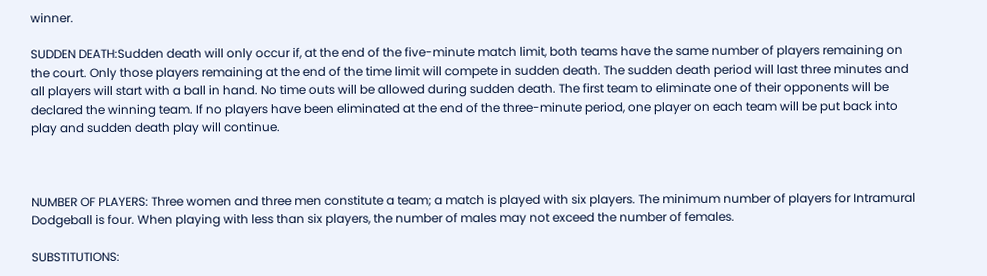winner.

SUDDEN DEATH:Sudden death will only occur if, at the end of the five-minute match limit, both teams have the same number of players remaining on the court. Only those players remaining at the end of the time limit will compete in sudden death. The sudden death period will last three minutes and all players will start with a ball in hand. No time outs will be allowed during sudden death. The first team to eliminate one of their opponents will be declared the winning team. If no players have been eliminated at the end of the three-minute period, one player on each team will be put back into play and sudden death play will continue.



NUMBER OF PLAYERS: Three women and three men constitute a team; a match is played with six players. The minimum number of players for Intramural Dodgeball is four. When playing with less than six players, the number of males may not exceed the number of females.

SUBSTITUTIONS: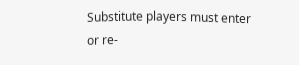Substitute players must enter or re-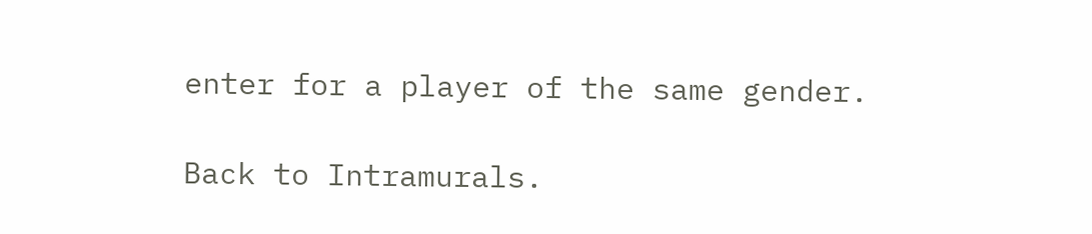enter for a player of the same gender.

Back to Intramurals.